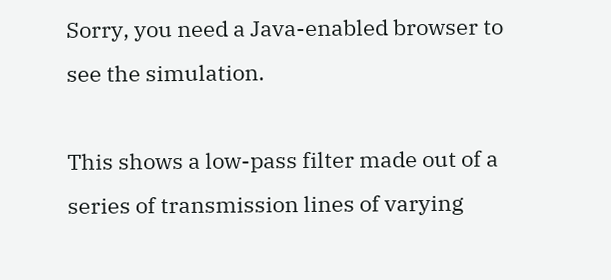Sorry, you need a Java-enabled browser to see the simulation.

This shows a low-pass filter made out of a series of transmission lines of varying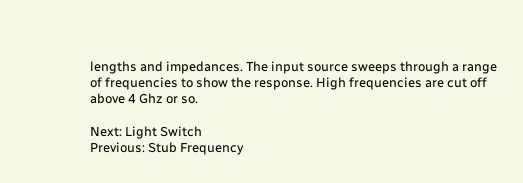lengths and impedances. The input source sweeps through a range of frequencies to show the response. High frequencies are cut off above 4 Ghz or so.

Next: Light Switch
Previous: Stub Frequency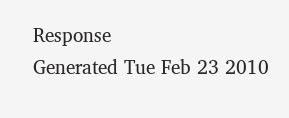Response
Generated Tue Feb 23 2010